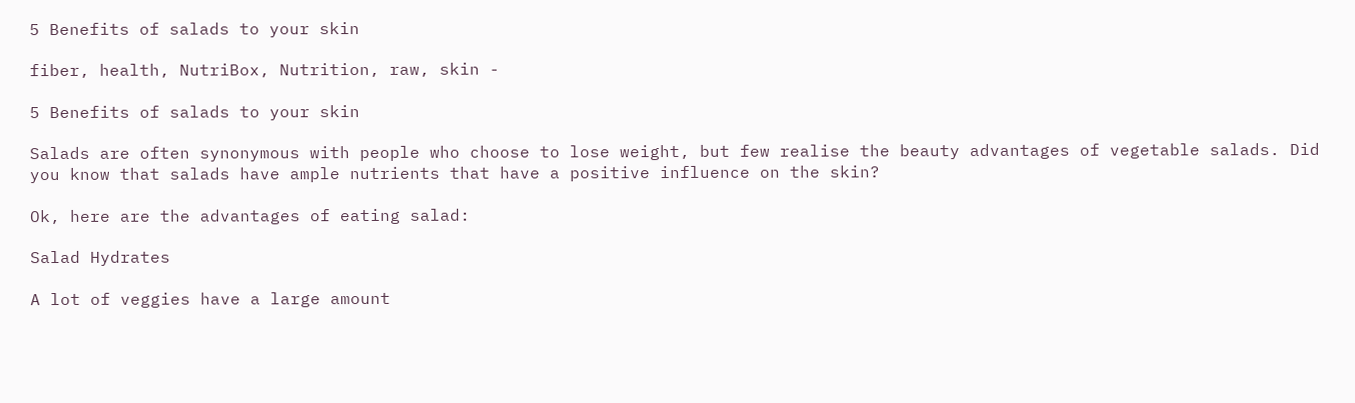5 Benefits of salads to your skin

fiber, health, NutriBox, Nutrition, raw, skin -

5 Benefits of salads to your skin

Salads are often synonymous with people who choose to lose weight, but few realise the beauty advantages of vegetable salads. Did you know that salads have ample nutrients that have a positive influence on the skin?

Ok, here are the advantages of eating salad:

Salad Hydrates

A lot of veggies have a large amount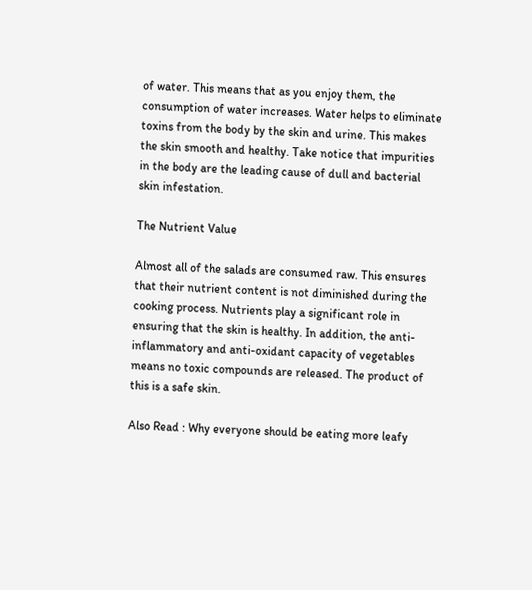of water. This means that as you enjoy them, the consumption of water increases. Water helps to eliminate toxins from the body by the skin and urine. This makes the skin smooth and healthy. Take notice that impurities in the body are the leading cause of dull and bacterial skin infestation.

The Nutrient Value

Almost all of the salads are consumed raw. This ensures that their nutrient content is not diminished during the cooking process. Nutrients play a significant role in ensuring that the skin is healthy. In addition, the anti-inflammatory and anti-oxidant capacity of vegetables means no toxic compounds are released. The product of this is a safe skin.

Also Read : Why everyone should be eating more leafy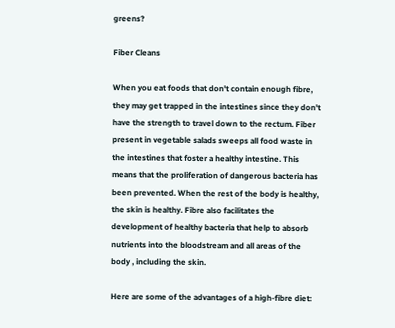greens?

Fiber Cleans

When you eat foods that don't contain enough fibre, they may get trapped in the intestines since they don't have the strength to travel down to the rectum. Fiber present in vegetable salads sweeps all food waste in the intestines that foster a healthy intestine. This means that the proliferation of dangerous bacteria has been prevented. When the rest of the body is healthy, the skin is healthy. Fibre also facilitates the development of healthy bacteria that help to absorb nutrients into the bloodstream and all areas of the body , including the skin.

Here are some of the advantages of a high-fibre diet: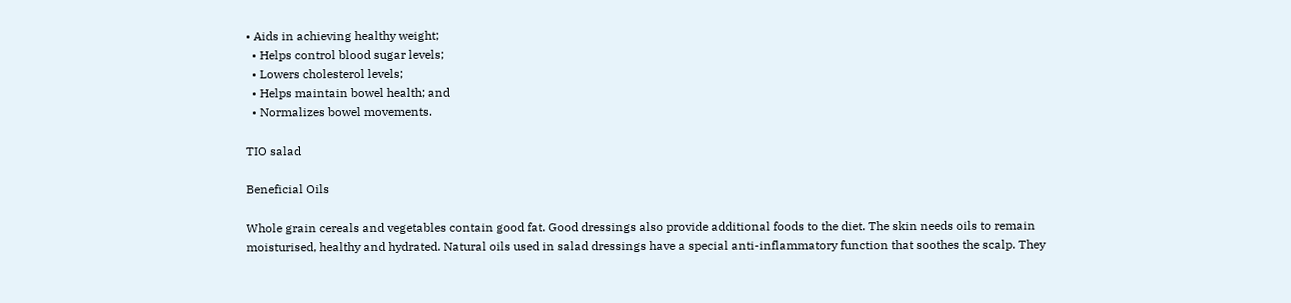• Aids in achieving healthy weight;
  • Helps control blood sugar levels;
  • Lowers cholesterol levels;
  • Helps maintain bowel health; and
  • Normalizes bowel movements.

TIO salad

Beneficial Oils

Whole grain cereals and vegetables contain good fat. Good dressings also provide additional foods to the diet. The skin needs oils to remain moisturised, healthy and hydrated. Natural oils used in salad dressings have a special anti-inflammatory function that soothes the scalp. They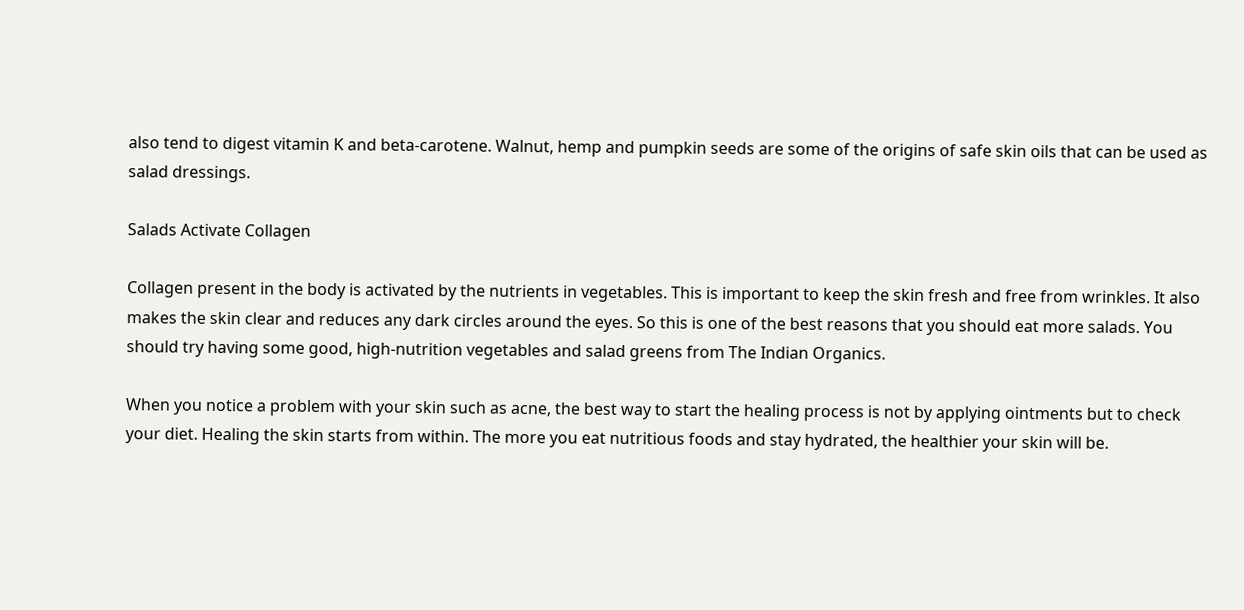also tend to digest vitamin K and beta-carotene. Walnut, hemp and pumpkin seeds are some of the origins of safe skin oils that can be used as salad dressings.

Salads Activate Collagen

Collagen present in the body is activated by the nutrients in vegetables. This is important to keep the skin fresh and free from wrinkles. It also makes the skin clear and reduces any dark circles around the eyes. So this is one of the best reasons that you should eat more salads. You should try having some good, high-nutrition vegetables and salad greens from The Indian Organics.

When you notice a problem with your skin such as acne, the best way to start the healing process is not by applying ointments but to check your diet. Healing the skin starts from within. The more you eat nutritious foods and stay hydrated, the healthier your skin will be.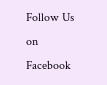Follow Us on Facebook